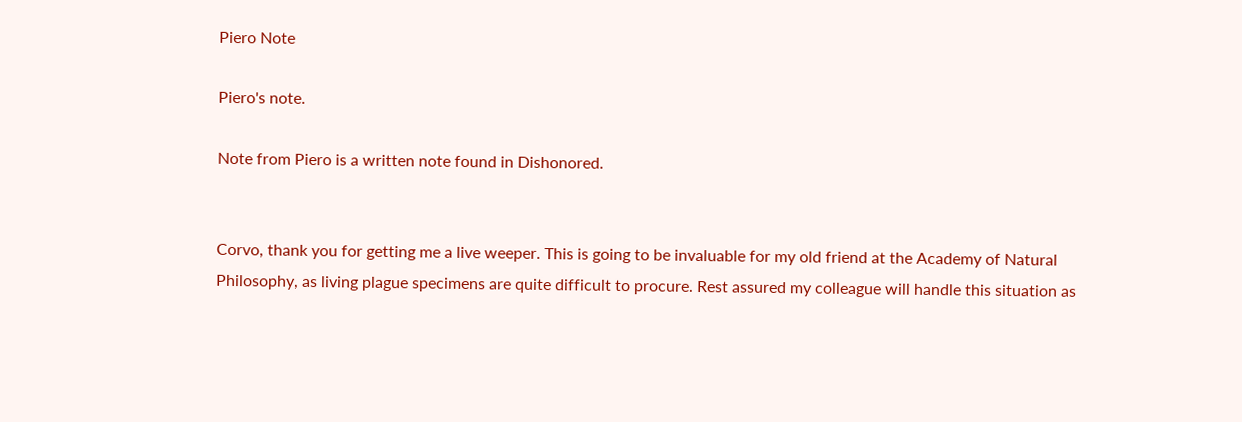Piero Note

Piero's note.

Note from Piero is a written note found in Dishonored.


Corvo, thank you for getting me a live weeper. This is going to be invaluable for my old friend at the Academy of Natural Philosophy, as living plague specimens are quite difficult to procure. Rest assured my colleague will handle this situation as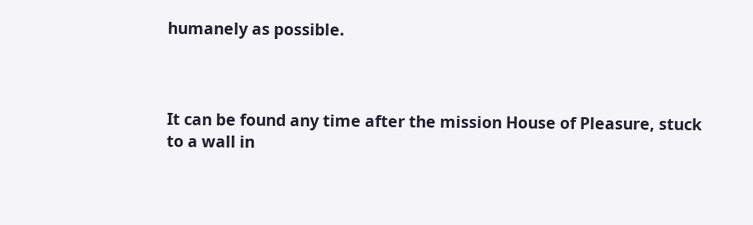humanely as possible.



It can be found any time after the mission House of Pleasure, stuck to a wall in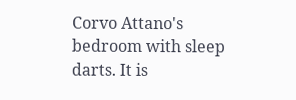Corvo Attano's bedroom with sleep darts. It is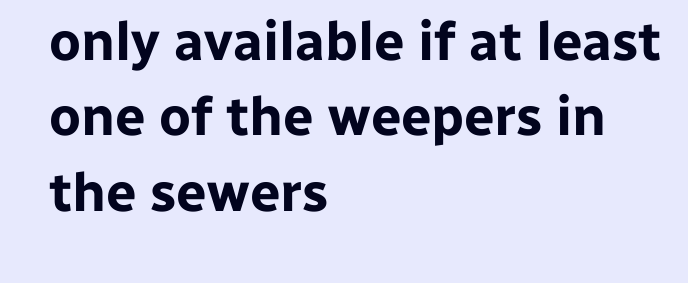only available if at least one of the weepers in the sewers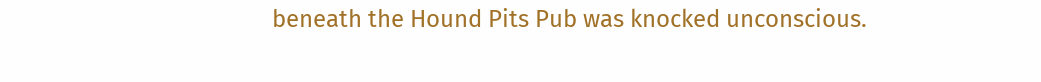beneath the Hound Pits Pub was knocked unconscious.